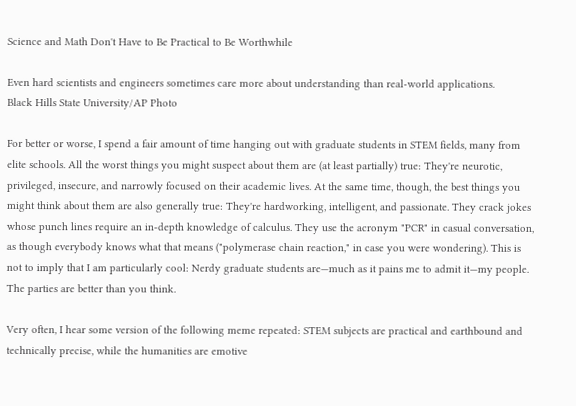Science and Math Don't Have to Be Practical to Be Worthwhile

Even hard scientists and engineers sometimes care more about understanding than real-world applications.
Black Hills State University/AP Photo

For better or worse, I spend a fair amount of time hanging out with graduate students in STEM fields, many from elite schools. All the worst things you might suspect about them are (at least partially) true: They're neurotic, privileged, insecure, and narrowly focused on their academic lives. At the same time, though, the best things you might think about them are also generally true: They're hardworking, intelligent, and passionate. They crack jokes whose punch lines require an in-depth knowledge of calculus. They use the acronym "PCR" in casual conversation, as though everybody knows what that means ("polymerase chain reaction," in case you were wondering). This is not to imply that I am particularly cool: Nerdy graduate students are—much as it pains me to admit it—my people. The parties are better than you think.

Very often, I hear some version of the following meme repeated: STEM subjects are practical and earthbound and technically precise, while the humanities are emotive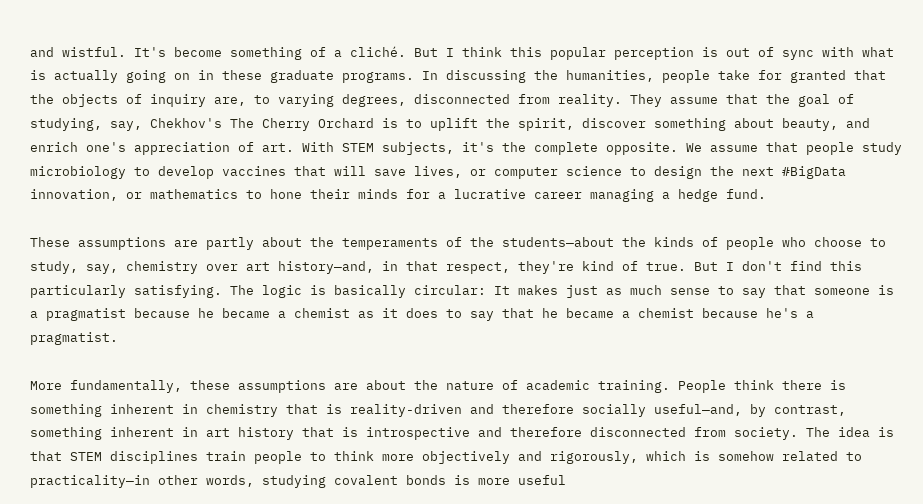and wistful. It's become something of a cliché. But I think this popular perception is out of sync with what is actually going on in these graduate programs. In discussing the humanities, people take for granted that the objects of inquiry are, to varying degrees, disconnected from reality. They assume that the goal of studying, say, Chekhov's The Cherry Orchard is to uplift the spirit, discover something about beauty, and enrich one's appreciation of art. With STEM subjects, it's the complete opposite. We assume that people study microbiology to develop vaccines that will save lives, or computer science to design the next #BigData innovation, or mathematics to hone their minds for a lucrative career managing a hedge fund.

These assumptions are partly about the temperaments of the students—about the kinds of people who choose to study, say, chemistry over art history—and, in that respect, they're kind of true. But I don't find this particularly satisfying. The logic is basically circular: It makes just as much sense to say that someone is a pragmatist because he became a chemist as it does to say that he became a chemist because he's a pragmatist.

More fundamentally, these assumptions are about the nature of academic training. People think there is something inherent in chemistry that is reality-driven and therefore socially useful—and, by contrast, something inherent in art history that is introspective and therefore disconnected from society. The idea is that STEM disciplines train people to think more objectively and rigorously, which is somehow related to practicality—in other words, studying covalent bonds is more useful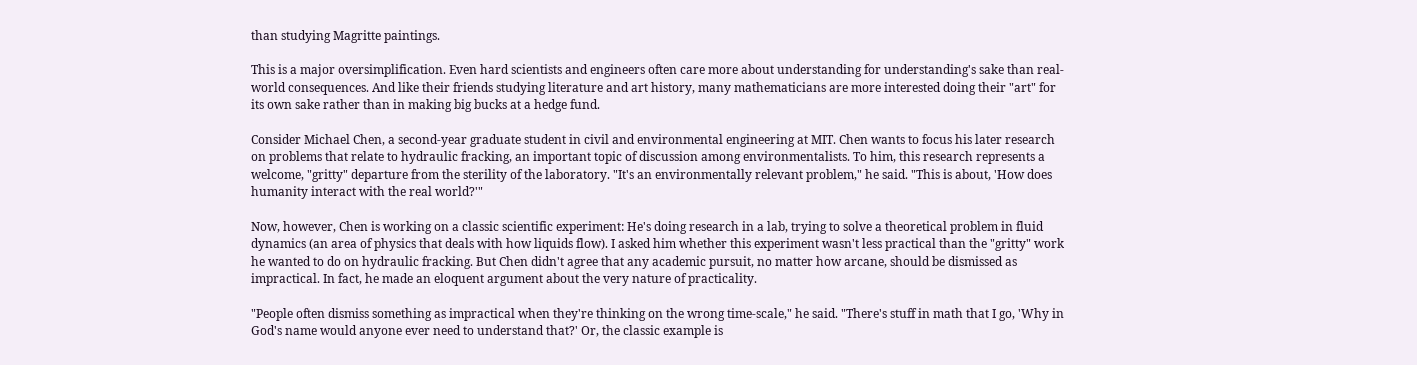than studying Magritte paintings.

This is a major oversimplification. Even hard scientists and engineers often care more about understanding for understanding's sake than real-world consequences. And like their friends studying literature and art history, many mathematicians are more interested doing their "art" for its own sake rather than in making big bucks at a hedge fund.

Consider Michael Chen, a second-year graduate student in civil and environmental engineering at MIT. Chen wants to focus his later research on problems that relate to hydraulic fracking, an important topic of discussion among environmentalists. To him, this research represents a welcome, "gritty" departure from the sterility of the laboratory. "It's an environmentally relevant problem," he said. "This is about, 'How does humanity interact with the real world?'"

Now, however, Chen is working on a classic scientific experiment: He's doing research in a lab, trying to solve a theoretical problem in fluid dynamics (an area of physics that deals with how liquids flow). I asked him whether this experiment wasn't less practical than the "gritty" work he wanted to do on hydraulic fracking. But Chen didn't agree that any academic pursuit, no matter how arcane, should be dismissed as impractical. In fact, he made an eloquent argument about the very nature of practicality.

"People often dismiss something as impractical when they're thinking on the wrong time-scale," he said. "There's stuff in math that I go, 'Why in God's name would anyone ever need to understand that?' Or, the classic example is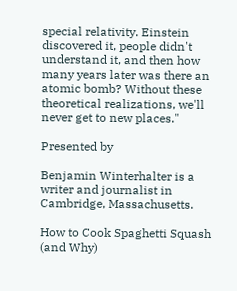special relativity. Einstein discovered it, people didn't understand it, and then how many years later was there an atomic bomb? Without these theoretical realizations, we'll never get to new places."

Presented by

Benjamin Winterhalter is a writer and journalist in Cambridge, Massachusetts.

How to Cook Spaghetti Squash (and Why)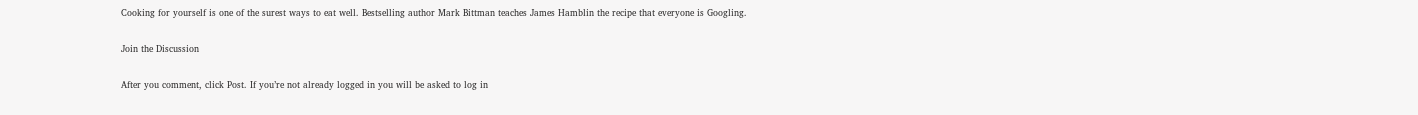Cooking for yourself is one of the surest ways to eat well. Bestselling author Mark Bittman teaches James Hamblin the recipe that everyone is Googling.

Join the Discussion

After you comment, click Post. If you’re not already logged in you will be asked to log in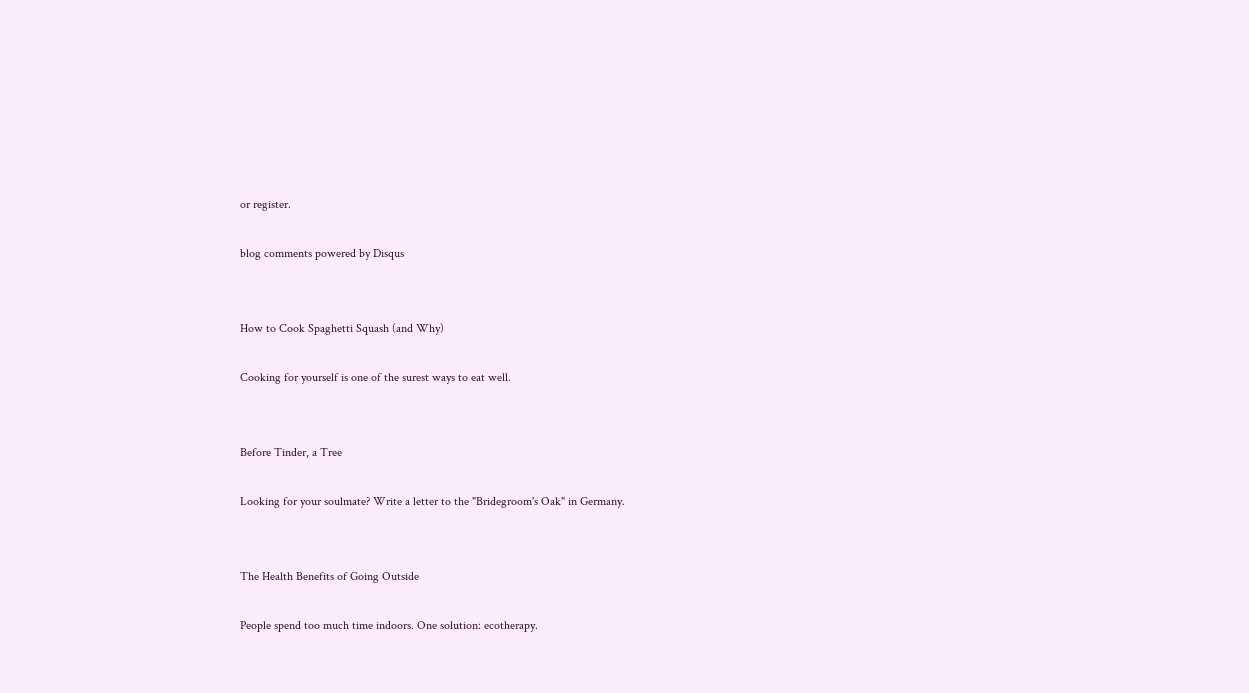or register.

blog comments powered by Disqus


How to Cook Spaghetti Squash (and Why)

Cooking for yourself is one of the surest ways to eat well.


Before Tinder, a Tree

Looking for your soulmate? Write a letter to the "Bridegroom's Oak" in Germany.


The Health Benefits of Going Outside

People spend too much time indoors. One solution: ecotherapy.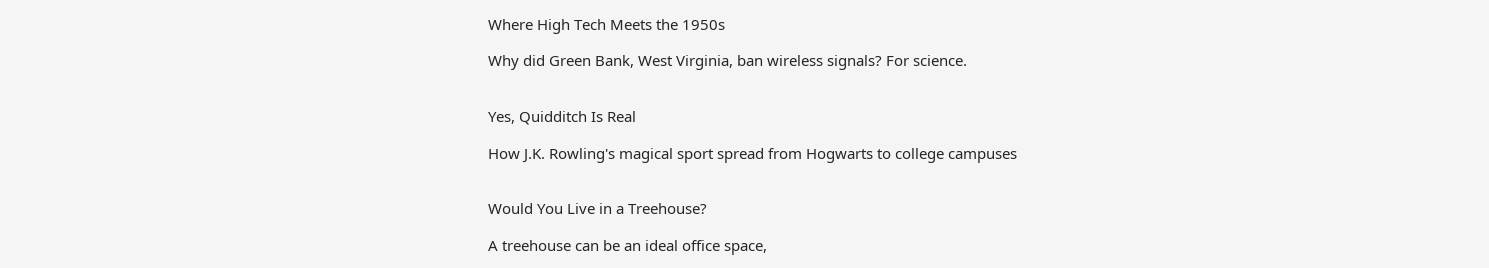Where High Tech Meets the 1950s

Why did Green Bank, West Virginia, ban wireless signals? For science.


Yes, Quidditch Is Real

How J.K. Rowling's magical sport spread from Hogwarts to college campuses


Would You Live in a Treehouse?

A treehouse can be an ideal office space,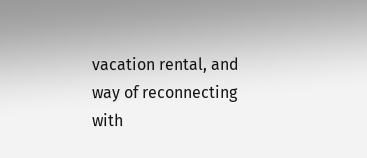vacation rental, and way of reconnecting with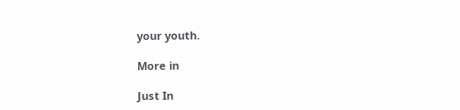your youth.

More in

Just In